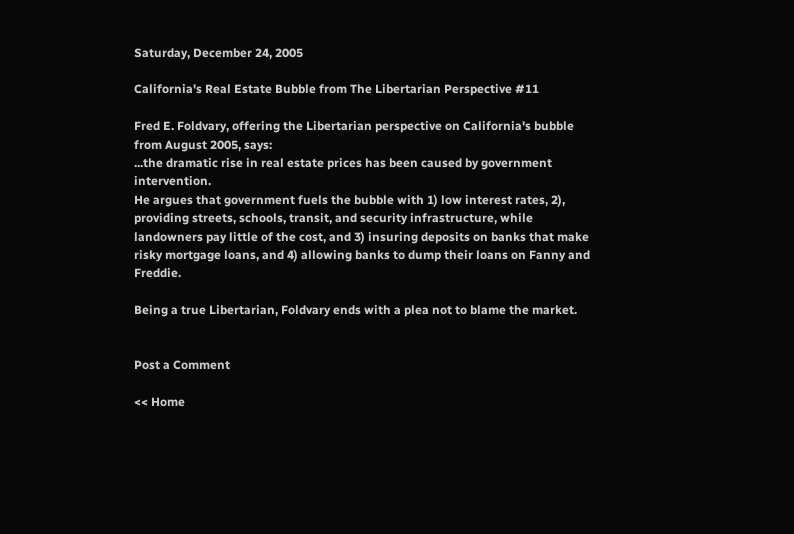Saturday, December 24, 2005

California's Real Estate Bubble from The Libertarian Perspective #11

Fred E. Foldvary, offering the Libertarian perspective on California's bubble from August 2005, says:
...the dramatic rise in real estate prices has been caused by government intervention.
He argues that government fuels the bubble with 1) low interest rates, 2), providing streets, schools, transit, and security infrastructure, while landowners pay little of the cost, and 3) insuring deposits on banks that make risky mortgage loans, and 4) allowing banks to dump their loans on Fanny and Freddie.

Being a true Libertarian, Foldvary ends with a plea not to blame the market.


Post a Comment

<< Home